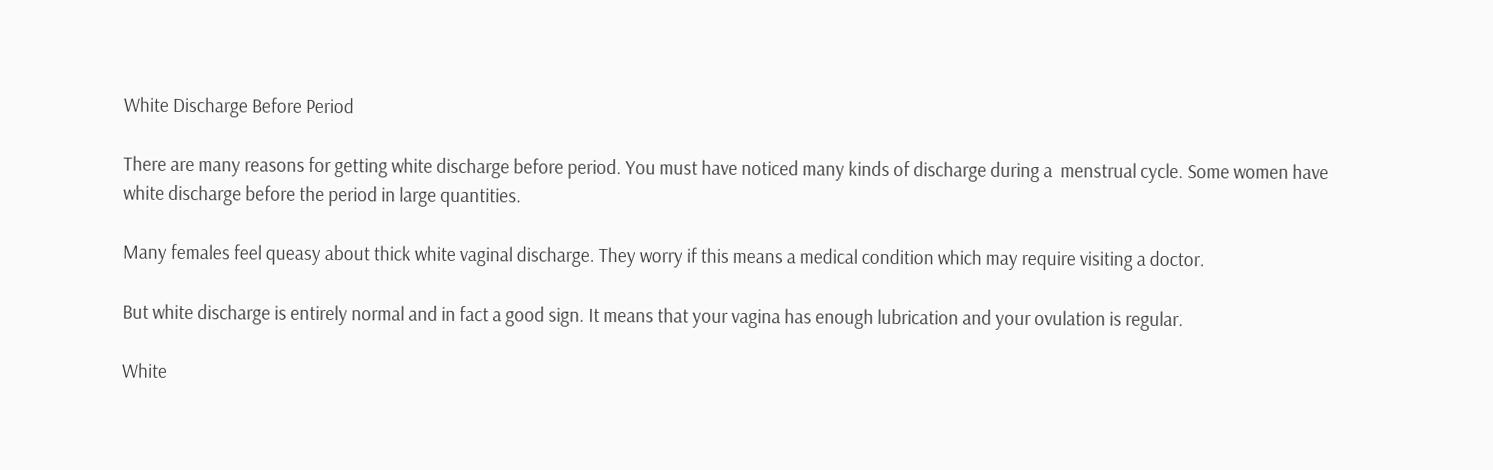White Discharge Before Period

There are many reasons for getting white discharge before period. You must have noticed many kinds of discharge during a  menstrual cycle. Some women have white discharge before the period in large quantities.

Many females feel queasy about thick white vaginal discharge. They worry if this means a medical condition which may require visiting a doctor.

But white discharge is entirely normal and in fact a good sign. It means that your vagina has enough lubrication and your ovulation is regular.

White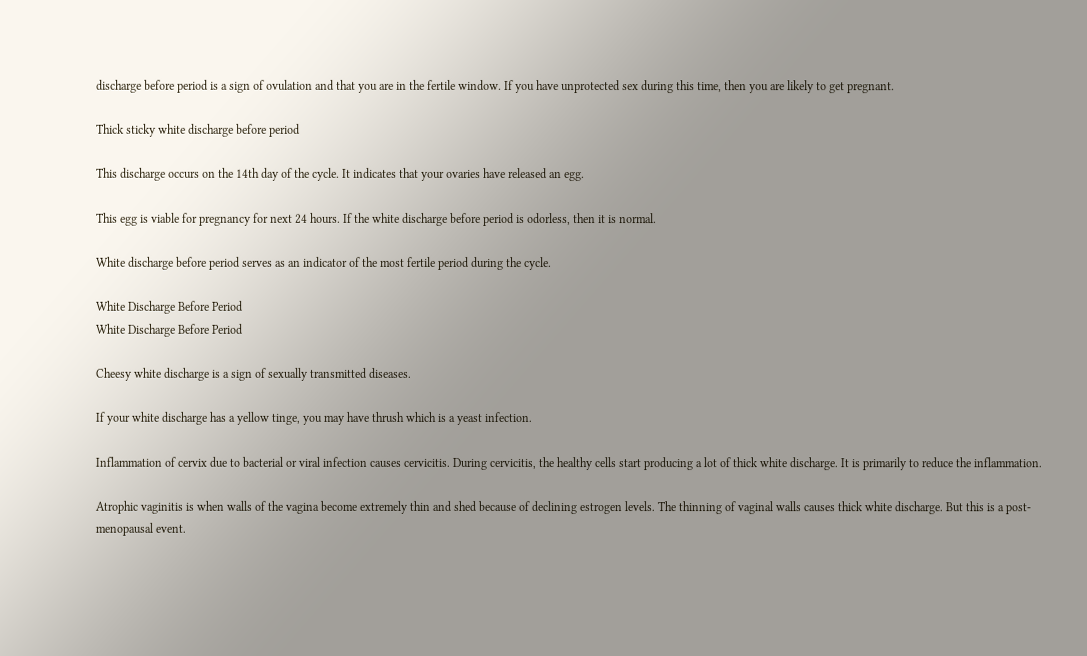discharge before period is a sign of ovulation and that you are in the fertile window. If you have unprotected sex during this time, then you are likely to get pregnant.

Thick sticky white discharge before period

This discharge occurs on the 14th day of the cycle. It indicates that your ovaries have released an egg.

This egg is viable for pregnancy for next 24 hours. If the white discharge before period is odorless, then it is normal.

White discharge before period serves as an indicator of the most fertile period during the cycle.

White Discharge Before Period
White Discharge Before Period

Cheesy white discharge is a sign of sexually transmitted diseases.

If your white discharge has a yellow tinge, you may have thrush which is a yeast infection.

Inflammation of cervix due to bacterial or viral infection causes cervicitis. During cervicitis, the healthy cells start producing a lot of thick white discharge. It is primarily to reduce the inflammation.

Atrophic vaginitis is when walls of the vagina become extremely thin and shed because of declining estrogen levels. The thinning of vaginal walls causes thick white discharge. But this is a post-menopausal event.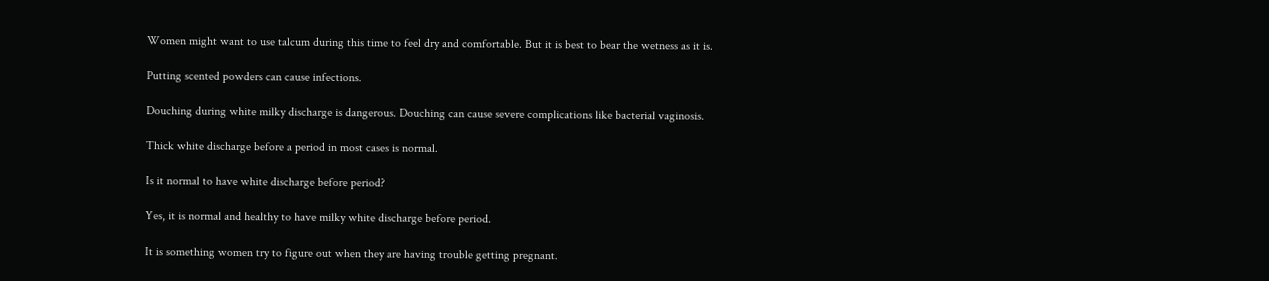Women might want to use talcum during this time to feel dry and comfortable. But it is best to bear the wetness as it is.

Putting scented powders can cause infections.

Douching during white milky discharge is dangerous. Douching can cause severe complications like bacterial vaginosis.

Thick white discharge before a period in most cases is normal.

Is it normal to have white discharge before period?

Yes, it is normal and healthy to have milky white discharge before period.

It is something women try to figure out when they are having trouble getting pregnant.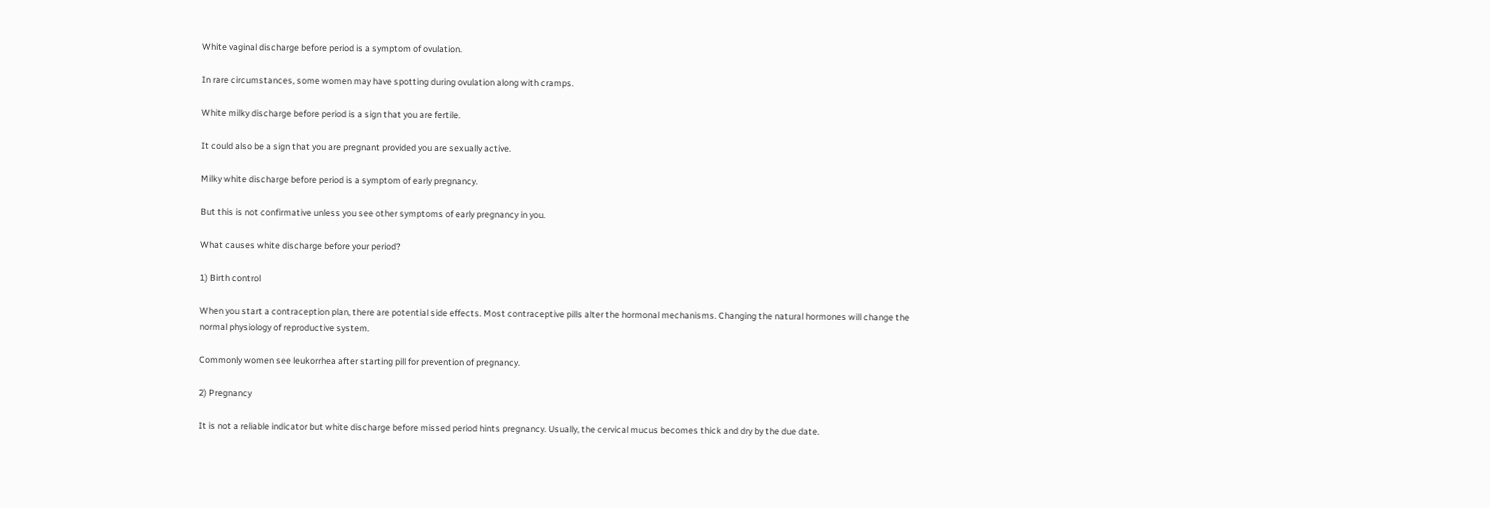White vaginal discharge before period is a symptom of ovulation.

In rare circumstances, some women may have spotting during ovulation along with cramps.

White milky discharge before period is a sign that you are fertile.

It could also be a sign that you are pregnant provided you are sexually active.

Milky white discharge before period is a symptom of early pregnancy.

But this is not confirmative unless you see other symptoms of early pregnancy in you.

What causes white discharge before your period?

1) Birth control

When you start a contraception plan, there are potential side effects. Most contraceptive pills alter the hormonal mechanisms. Changing the natural hormones will change the normal physiology of reproductive system.

Commonly women see leukorrhea after starting pill for prevention of pregnancy.

2) Pregnancy

It is not a reliable indicator but white discharge before missed period hints pregnancy. Usually, the cervical mucus becomes thick and dry by the due date.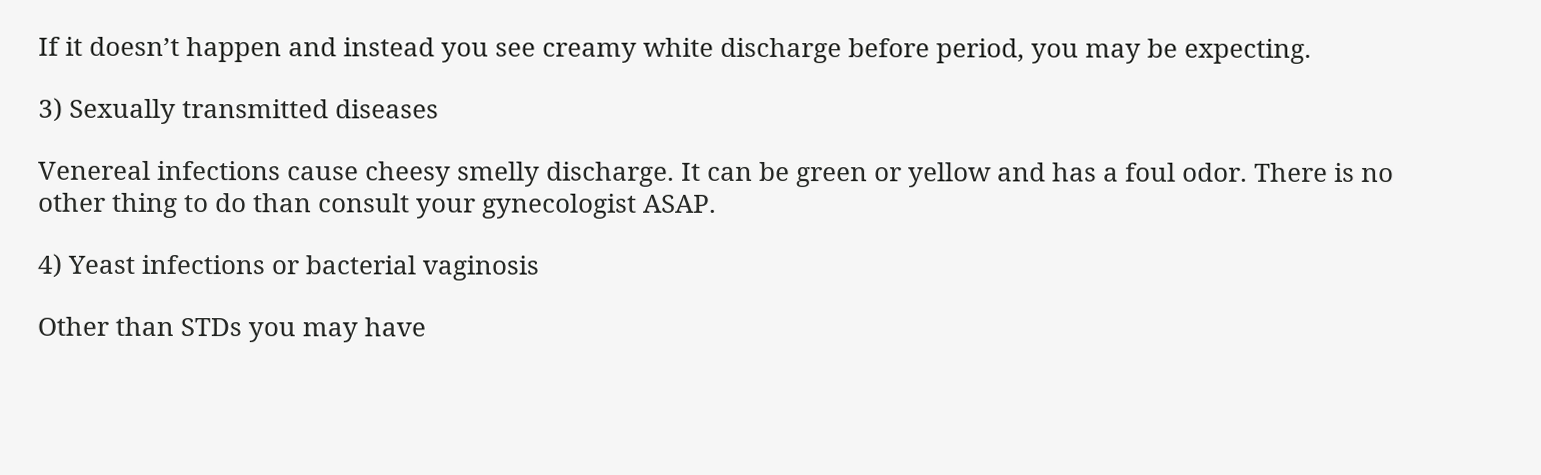If it doesn’t happen and instead you see creamy white discharge before period, you may be expecting.

3) Sexually transmitted diseases

Venereal infections cause cheesy smelly discharge. It can be green or yellow and has a foul odor. There is no other thing to do than consult your gynecologist ASAP.

4) Yeast infections or bacterial vaginosis

Other than STDs you may have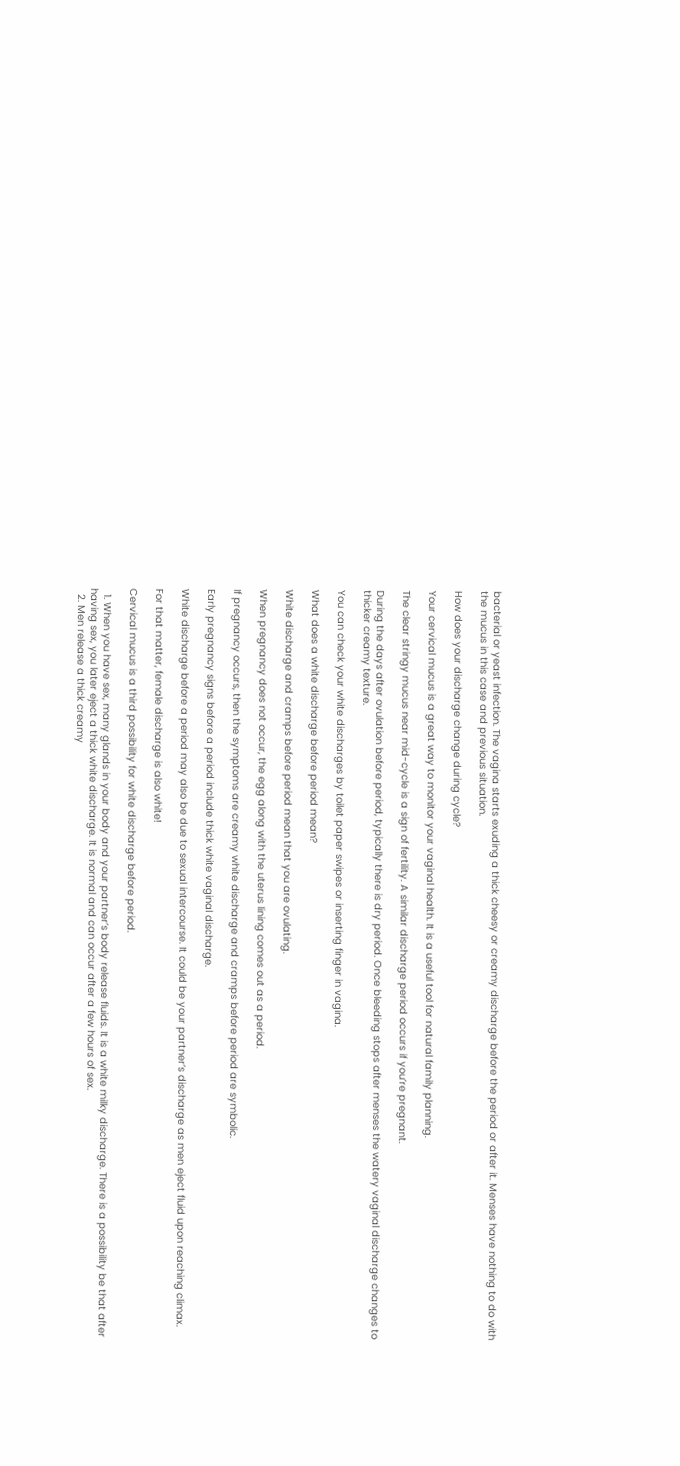bacterial or yeast infection. The vagina starts exuding a thick cheesy or creamy discharge before the period or after it. Menses have nothing to do with the mucus in this case and previous situation.

How does your discharge change during cycle?

Your cervical mucus is a great way to monitor your vaginal health. It is a useful tool for natural family planning.

The clear stringy mucus near mid-cycle is a sign of fertility. A similar discharge period occurs if you’re pregnant.

During the days after ovulation before period, typically there is dry period. Once bleeding stops after menses the watery vaginal discharge changes to thicker creamy texture.

You can check your white discharges by toilet paper swipes or inserting finger in vagina.

What does a white discharge before period mean?

White discharge and cramps before period mean that you are ovulating.

When pregnancy does not occur, the egg along with the uterus lining comes out as a period.

If pregnancy occurs, then the symptoms are creamy white discharge and cramps before period are symbolic.

Early pregnancy signs before a period include thick white vaginal discharge.

White discharge before a period may also be due to sexual intercourse. It could be your partner’s discharge as men eject fluid upon reaching climax.

For that matter, female discharge is also white!

Cervical mucus is a third possibility for white discharge before period.

  1. When you have sex, many glands in your body and your partner’s body release fluids. It is a white milky discharge. There is a possibility be that after having sex, you later eject a thick white discharge. It is normal and can occur after a few hours of sex.
  2. Men release a thick creamy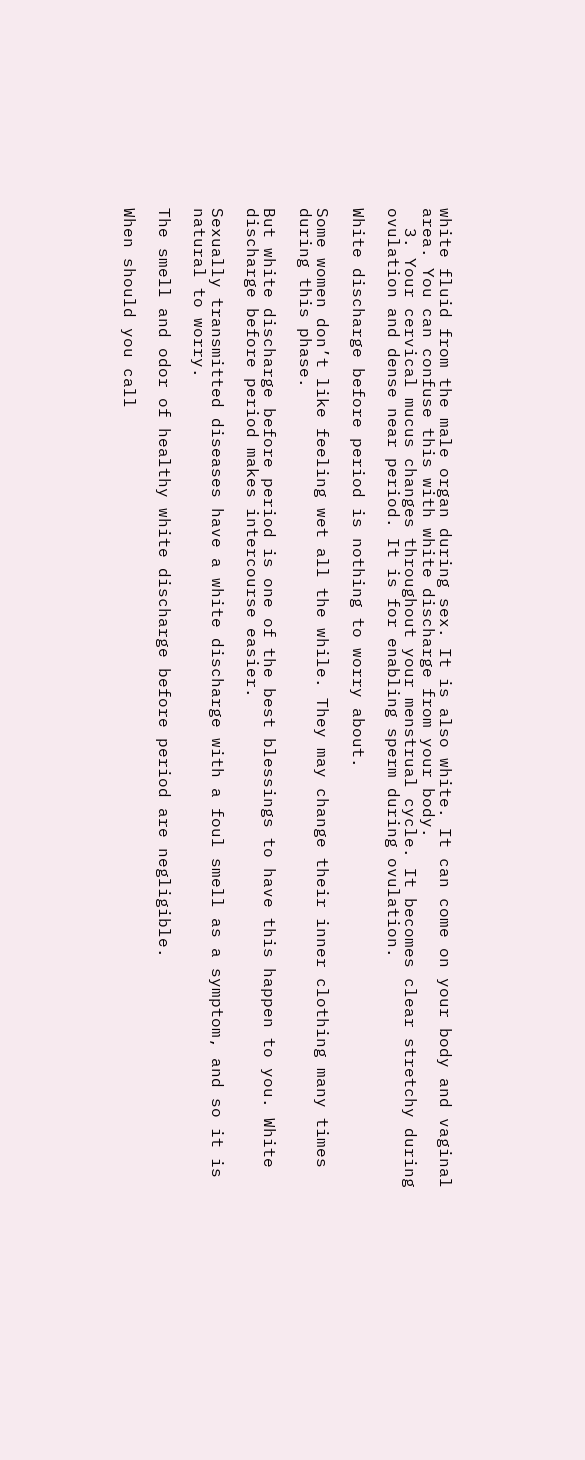white fluid from the male organ during sex. It is also white. It can come on your body and vaginal area. You can confuse this with white discharge from your body.
  3. Your cervical mucus changes throughout your menstrual cycle. It becomes clear stretchy during ovulation and dense near period. It is for enabling sperm during ovulation.

White discharge before period is nothing to worry about.

Some women don’t like feeling wet all the while. They may change their inner clothing many times during this phase.

But white discharge before period is one of the best blessings to have this happen to you. White discharge before period makes intercourse easier.

Sexually transmitted diseases have a white discharge with a foul smell as a symptom, and so it is natural to worry.

The smell and odor of healthy white discharge before period are negligible.

When should you call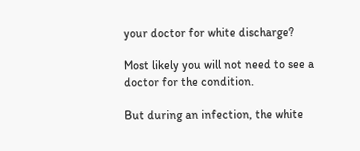your doctor for white discharge?

Most likely you will not need to see a doctor for the condition.

But during an infection, the white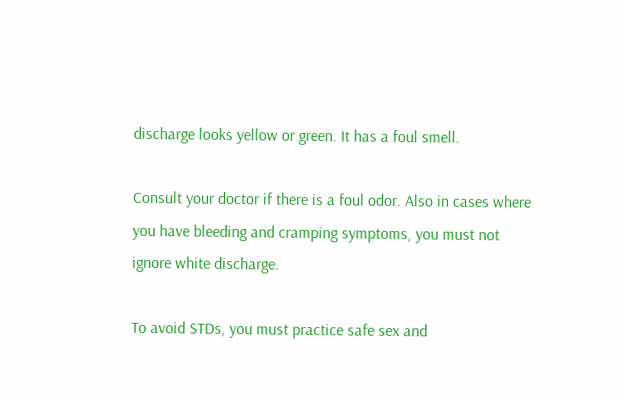discharge looks yellow or green. It has a foul smell.

Consult your doctor if there is a foul odor. Also in cases where you have bleeding and cramping symptoms, you must not ignore white discharge.

To avoid STDs, you must practice safe sex and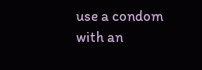use a condom with an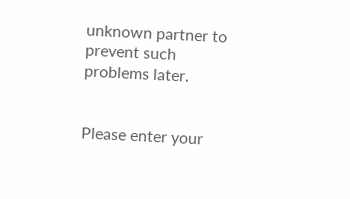unknown partner to prevent such problems later.


Please enter your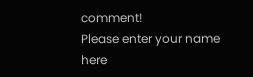comment!
Please enter your name here